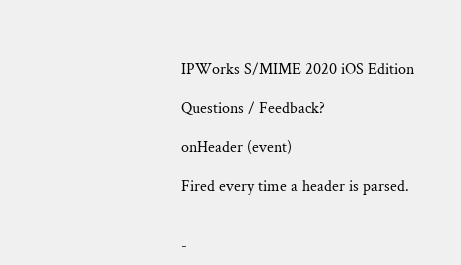IPWorks S/MIME 2020 iOS Edition

Questions / Feedback?

onHeader (event)

Fired every time a header is parsed.


-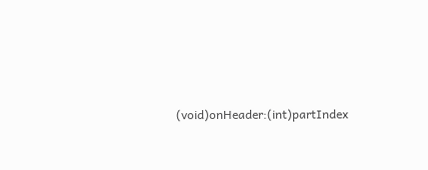(void)onHeader:(int)partIndex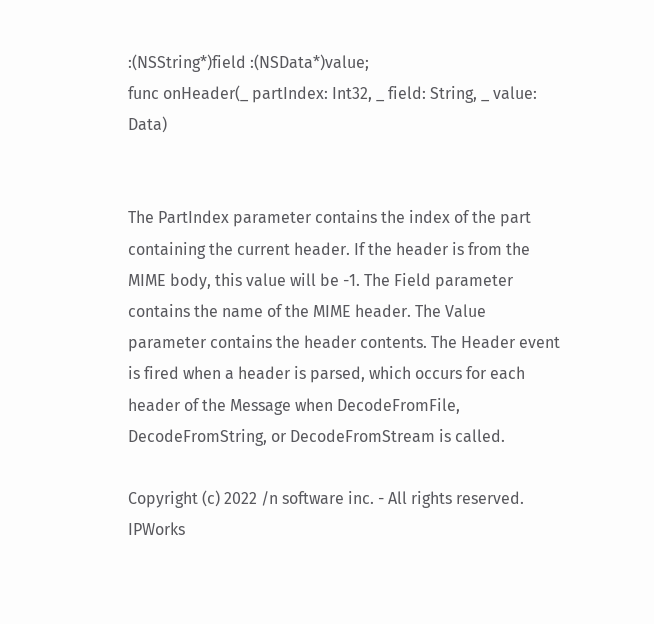:(NSString*)field :(NSData*)value;
func onHeader(_ partIndex: Int32, _ field: String, _ value: Data)


The PartIndex parameter contains the index of the part containing the current header. If the header is from the MIME body, this value will be -1. The Field parameter contains the name of the MIME header. The Value parameter contains the header contents. The Header event is fired when a header is parsed, which occurs for each header of the Message when DecodeFromFile, DecodeFromString, or DecodeFromStream is called.

Copyright (c) 2022 /n software inc. - All rights reserved.
IPWorks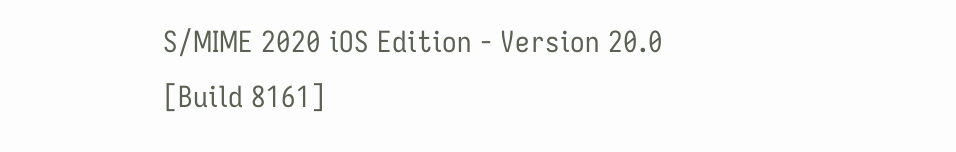S/MIME 2020 iOS Edition - Version 20.0 [Build 8161]